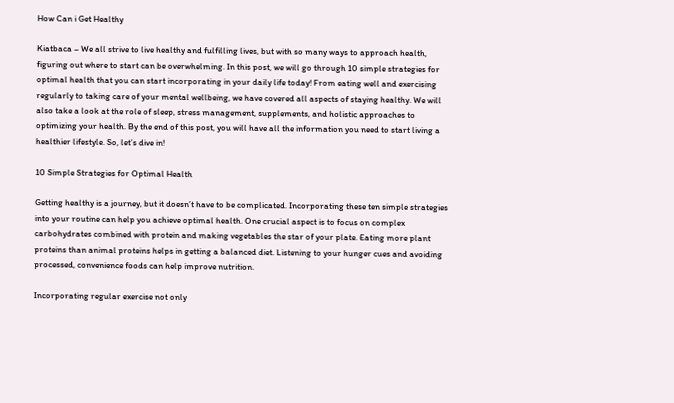How Can i Get Healthy

Kiatbaca – We all strive to live healthy and fulfilling lives, but with so many ways to approach health, figuring out where to start can be overwhelming. In this post, we will go through 10 simple strategies for optimal health that you can start incorporating in your daily life today! From eating well and exercising regularly to taking care of your mental wellbeing, we have covered all aspects of staying healthy. We will also take a look at the role of sleep, stress management, supplements, and holistic approaches to optimizing your health. By the end of this post, you will have all the information you need to start living a healthier lifestyle. So, let’s dive in!

10 Simple Strategies for Optimal Health

Getting healthy is a journey, but it doesn’t have to be complicated. Incorporating these ten simple strategies into your routine can help you achieve optimal health. One crucial aspect is to focus on complex carbohydrates combined with protein and making vegetables the star of your plate. Eating more plant proteins than animal proteins helps in getting a balanced diet. Listening to your hunger cues and avoiding processed, convenience foods can help improve nutrition.

Incorporating regular exercise not only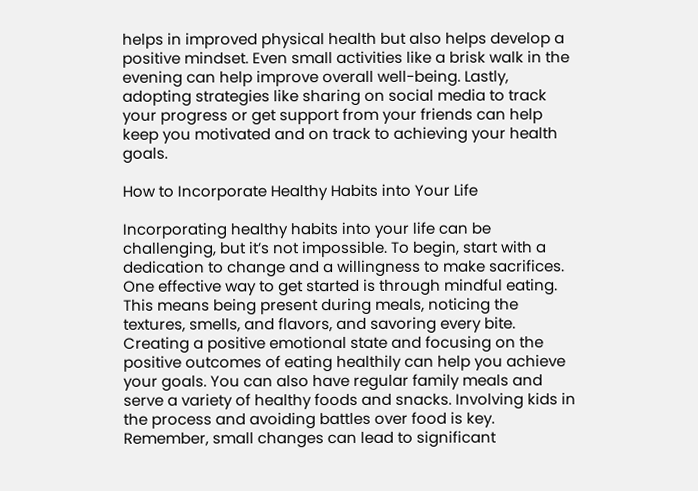helps in improved physical health but also helps develop a positive mindset. Even small activities like a brisk walk in the evening can help improve overall well-being. Lastly, adopting strategies like sharing on social media to track your progress or get support from your friends can help keep you motivated and on track to achieving your health goals.

How to Incorporate Healthy Habits into Your Life

Incorporating healthy habits into your life can be challenging, but it’s not impossible. To begin, start with a dedication to change and a willingness to make sacrifices. One effective way to get started is through mindful eating. This means being present during meals, noticing the textures, smells, and flavors, and savoring every bite. Creating a positive emotional state and focusing on the positive outcomes of eating healthily can help you achieve your goals. You can also have regular family meals and serve a variety of healthy foods and snacks. Involving kids in the process and avoiding battles over food is key. Remember, small changes can lead to significant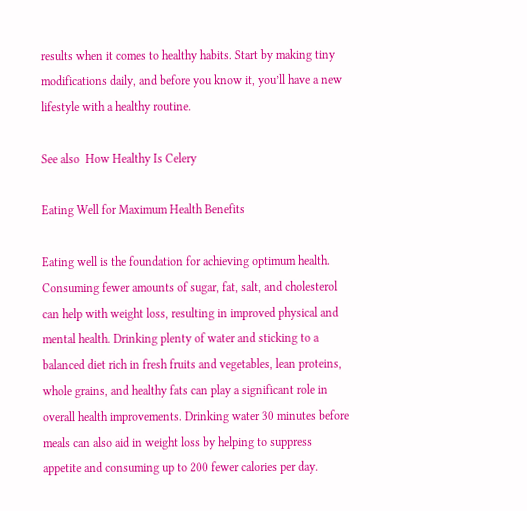results when it comes to healthy habits. Start by making tiny modifications daily, and before you know it, you’ll have a new lifestyle with a healthy routine.

See also  How Healthy Is Celery

Eating Well for Maximum Health Benefits

Eating well is the foundation for achieving optimum health. Consuming fewer amounts of sugar, fat, salt, and cholesterol can help with weight loss, resulting in improved physical and mental health. Drinking plenty of water and sticking to a balanced diet rich in fresh fruits and vegetables, lean proteins, whole grains, and healthy fats can play a significant role in overall health improvements. Drinking water 30 minutes before meals can also aid in weight loss by helping to suppress appetite and consuming up to 200 fewer calories per day.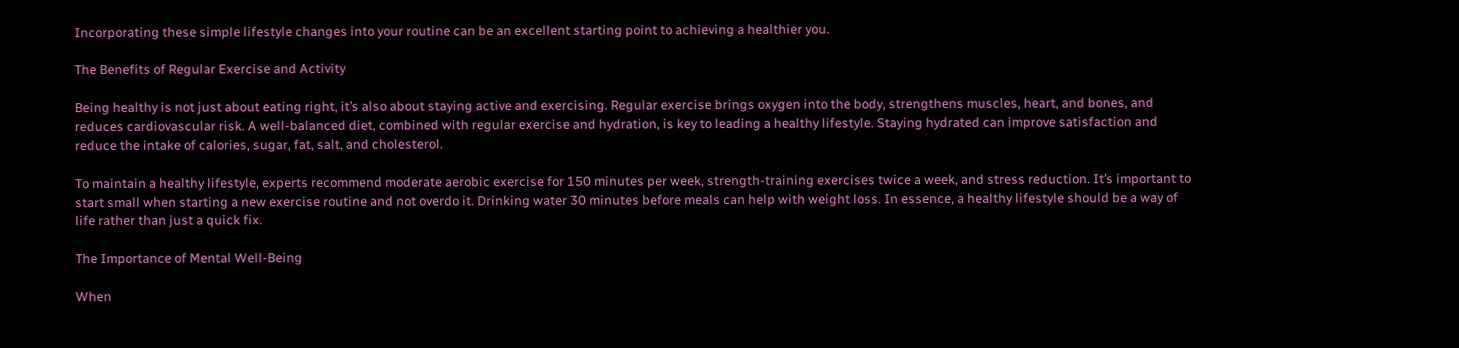Incorporating these simple lifestyle changes into your routine can be an excellent starting point to achieving a healthier you.

The Benefits of Regular Exercise and Activity

Being healthy is not just about eating right, it’s also about staying active and exercising. Regular exercise brings oxygen into the body, strengthens muscles, heart, and bones, and reduces cardiovascular risk. A well-balanced diet, combined with regular exercise and hydration, is key to leading a healthy lifestyle. Staying hydrated can improve satisfaction and reduce the intake of calories, sugar, fat, salt, and cholesterol.

To maintain a healthy lifestyle, experts recommend moderate aerobic exercise for 150 minutes per week, strength-training exercises twice a week, and stress reduction. It’s important to start small when starting a new exercise routine and not overdo it. Drinking water 30 minutes before meals can help with weight loss. In essence, a healthy lifestyle should be a way of life rather than just a quick fix.

The Importance of Mental Well-Being

When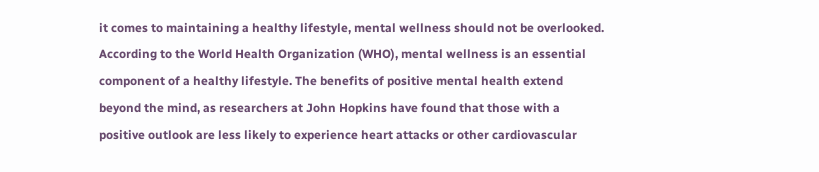it comes to maintaining a healthy lifestyle, mental wellness should not be overlooked. According to the World Health Organization (WHO), mental wellness is an essential component of a healthy lifestyle. The benefits of positive mental health extend beyond the mind, as researchers at John Hopkins have found that those with a positive outlook are less likely to experience heart attacks or other cardiovascular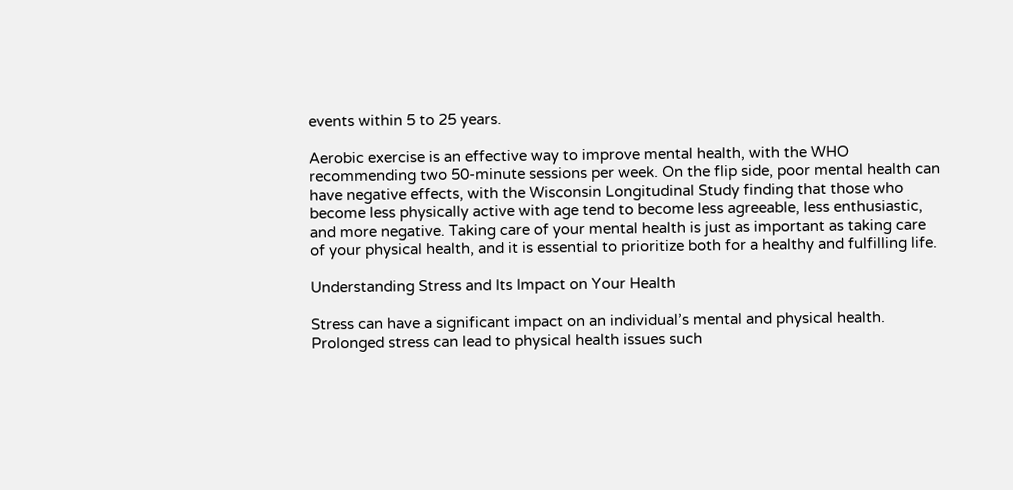events within 5 to 25 years.

Aerobic exercise is an effective way to improve mental health, with the WHO recommending two 50-minute sessions per week. On the flip side, poor mental health can have negative effects, with the Wisconsin Longitudinal Study finding that those who become less physically active with age tend to become less agreeable, less enthusiastic, and more negative. Taking care of your mental health is just as important as taking care of your physical health, and it is essential to prioritize both for a healthy and fulfilling life.

Understanding Stress and Its Impact on Your Health

Stress can have a significant impact on an individual’s mental and physical health. Prolonged stress can lead to physical health issues such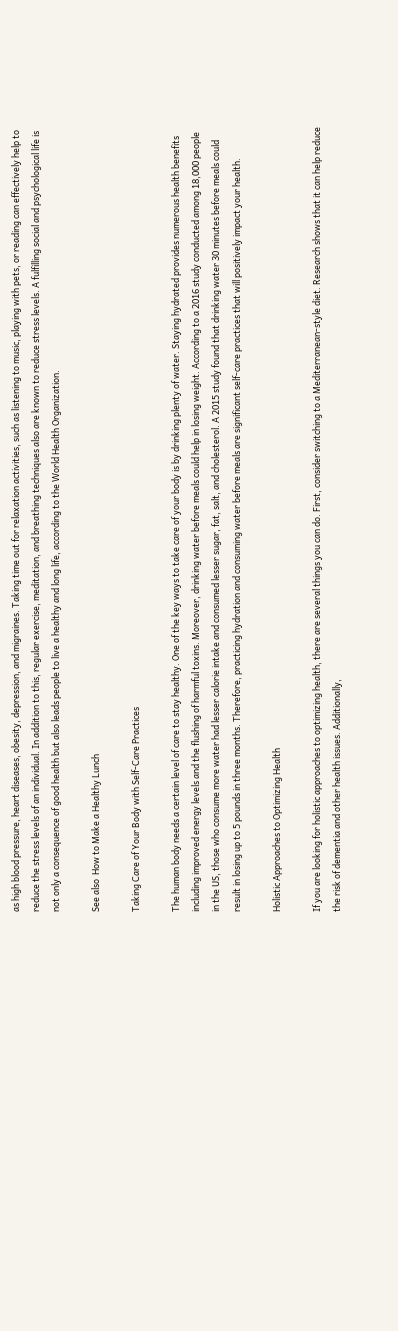as high blood pressure, heart diseases, obesity, depression, and migraines. Taking time out for relaxation activities, such as listening to music, playing with pets, or reading can effectively help to reduce the stress levels of an individual. In addition to this, regular exercise, meditation, and breathing techniques also are known to reduce stress levels. A fulfilling social and psychological life is not only a consequence of good health but also leads people to live a healthy and long life, according to the World Health Organization.

See also  How to Make a Healthy Lunch

Taking Care of Your Body with Self-Care Practices

The human body needs a certain level of care to stay healthy. One of the key ways to take care of your body is by drinking plenty of water. Staying hydrated provides numerous health benefits including improved energy levels and the flushing of harmful toxins. Moreover, drinking water before meals could help in losing weight. According to a 2016 study conducted among 18,000 people in the US, those who consume more water had lesser calorie intake and consumed lesser sugar, fat, salt, and cholesterol. A 2015 study found that drinking water 30 minutes before meals could result in losing up to 5 pounds in three months. Therefore, practicing hydration and consuming water before meals are significant self-care practices that will positively impact your health.

Holistic Approaches to Optimizing Health

If you are looking for holistic approaches to optimizing health, there are several things you can do. First, consider switching to a Mediterranean-style diet. Research shows that it can help reduce the risk of dementia and other health issues. Additionally,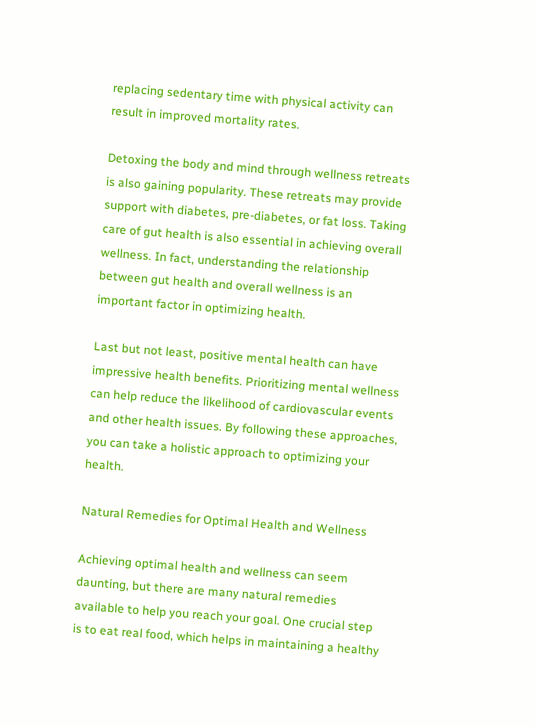replacing sedentary time with physical activity can result in improved mortality rates.

Detoxing the body and mind through wellness retreats is also gaining popularity. These retreats may provide support with diabetes, pre-diabetes, or fat loss. Taking care of gut health is also essential in achieving overall wellness. In fact, understanding the relationship between gut health and overall wellness is an important factor in optimizing health.

Last but not least, positive mental health can have impressive health benefits. Prioritizing mental wellness can help reduce the likelihood of cardiovascular events and other health issues. By following these approaches, you can take a holistic approach to optimizing your health.

Natural Remedies for Optimal Health and Wellness

Achieving optimal health and wellness can seem daunting, but there are many natural remedies available to help you reach your goal. One crucial step is to eat real food, which helps in maintaining a healthy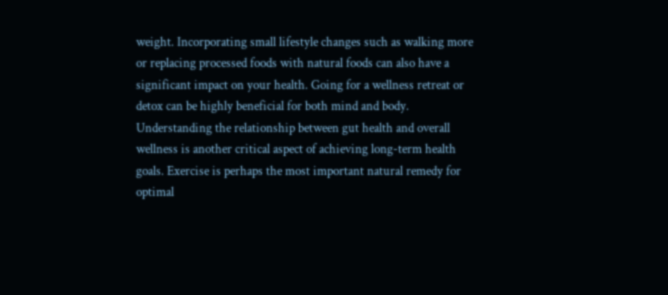weight. Incorporating small lifestyle changes such as walking more or replacing processed foods with natural foods can also have a significant impact on your health. Going for a wellness retreat or detox can be highly beneficial for both mind and body. Understanding the relationship between gut health and overall wellness is another critical aspect of achieving long-term health goals. Exercise is perhaps the most important natural remedy for optimal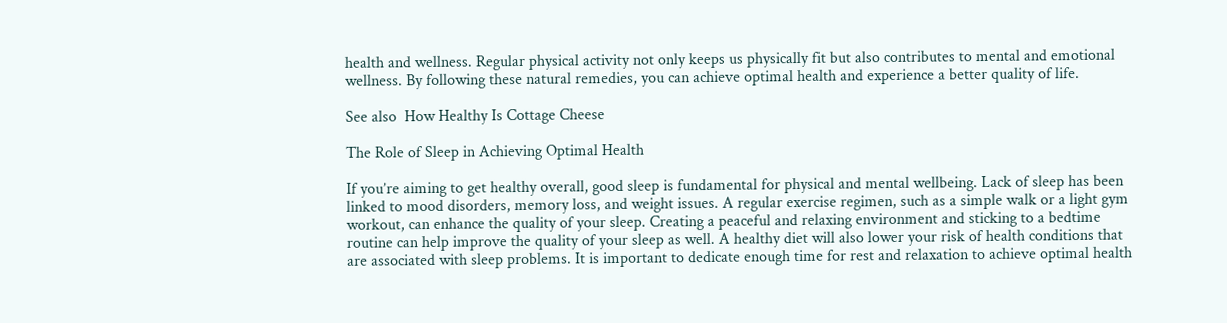health and wellness. Regular physical activity not only keeps us physically fit but also contributes to mental and emotional wellness. By following these natural remedies, you can achieve optimal health and experience a better quality of life.

See also  How Healthy Is Cottage Cheese

The Role of Sleep in Achieving Optimal Health

If you’re aiming to get healthy overall, good sleep is fundamental for physical and mental wellbeing. Lack of sleep has been linked to mood disorders, memory loss, and weight issues. A regular exercise regimen, such as a simple walk or a light gym workout, can enhance the quality of your sleep. Creating a peaceful and relaxing environment and sticking to a bedtime routine can help improve the quality of your sleep as well. A healthy diet will also lower your risk of health conditions that are associated with sleep problems. It is important to dedicate enough time for rest and relaxation to achieve optimal health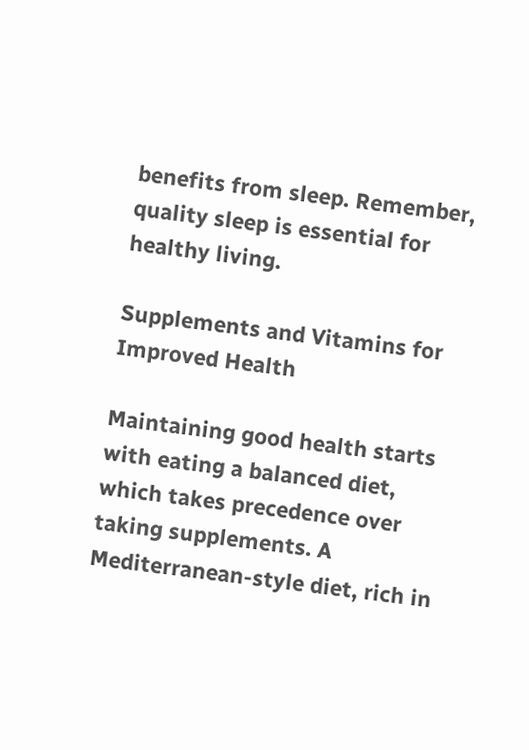benefits from sleep. Remember, quality sleep is essential for healthy living.

Supplements and Vitamins for Improved Health

Maintaining good health starts with eating a balanced diet, which takes precedence over taking supplements. A Mediterranean-style diet, rich in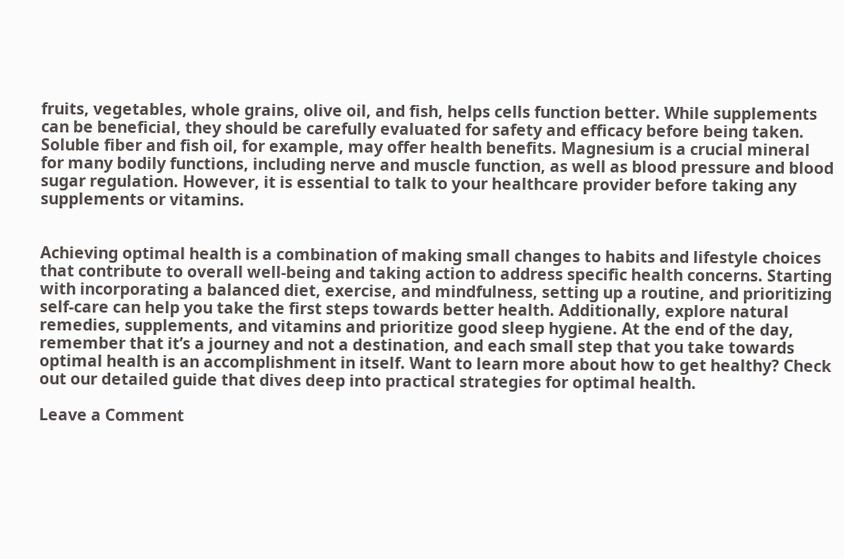fruits, vegetables, whole grains, olive oil, and fish, helps cells function better. While supplements can be beneficial, they should be carefully evaluated for safety and efficacy before being taken. Soluble fiber and fish oil, for example, may offer health benefits. Magnesium is a crucial mineral for many bodily functions, including nerve and muscle function, as well as blood pressure and blood sugar regulation. However, it is essential to talk to your healthcare provider before taking any supplements or vitamins.


Achieving optimal health is a combination of making small changes to habits and lifestyle choices that contribute to overall well-being and taking action to address specific health concerns. Starting with incorporating a balanced diet, exercise, and mindfulness, setting up a routine, and prioritizing self-care can help you take the first steps towards better health. Additionally, explore natural remedies, supplements, and vitamins and prioritize good sleep hygiene. At the end of the day, remember that it’s a journey and not a destination, and each small step that you take towards optimal health is an accomplishment in itself. Want to learn more about how to get healthy? Check out our detailed guide that dives deep into practical strategies for optimal health.

Leave a Comment